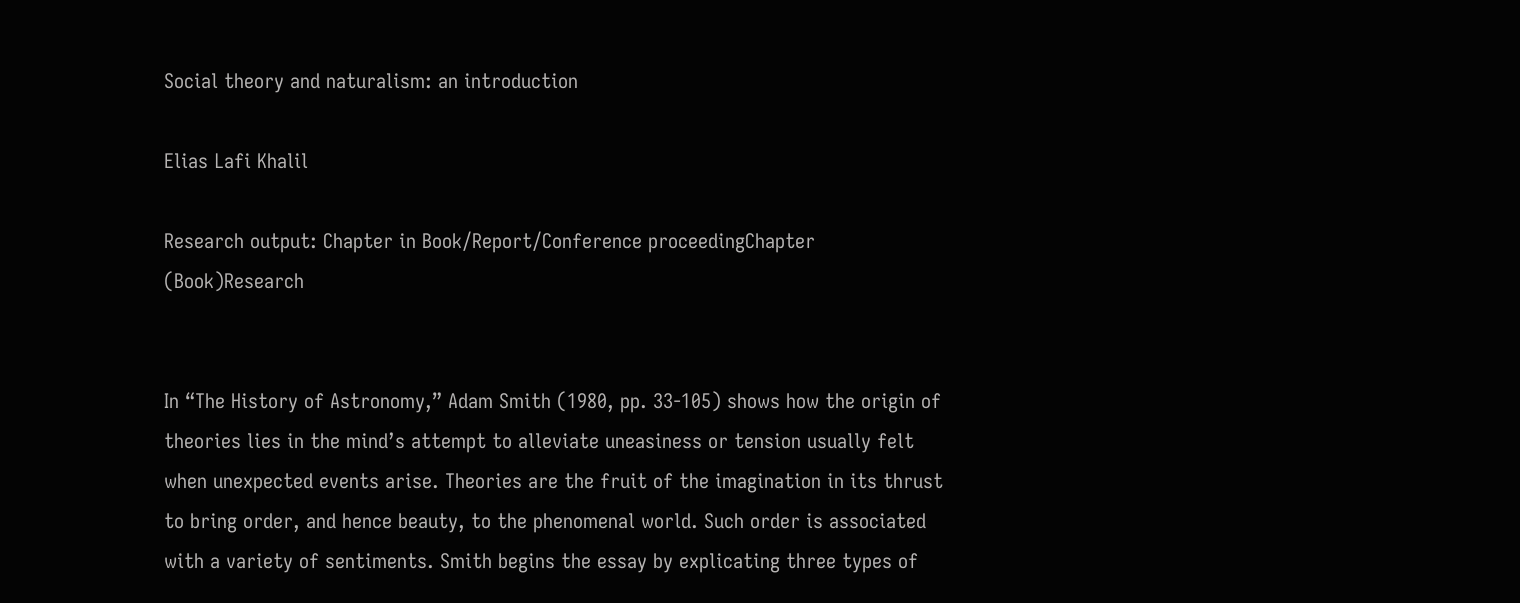Social theory and naturalism: an introduction

Elias Lafi Khalil

Research output: Chapter in Book/Report/Conference proceedingChapter (Book)Research


In “The History of Astronomy,” Adam Smith (1980, pp. 33-105) shows how the origin of theories lies in the mind’s attempt to alleviate uneasiness or tension usually felt when unexpected events arise. Theories are the fruit of the imagination in its thrust to bring order, and hence beauty, to the phenomenal world. Such order is associated with a variety of sentiments. Smith begins the essay by explicating three types of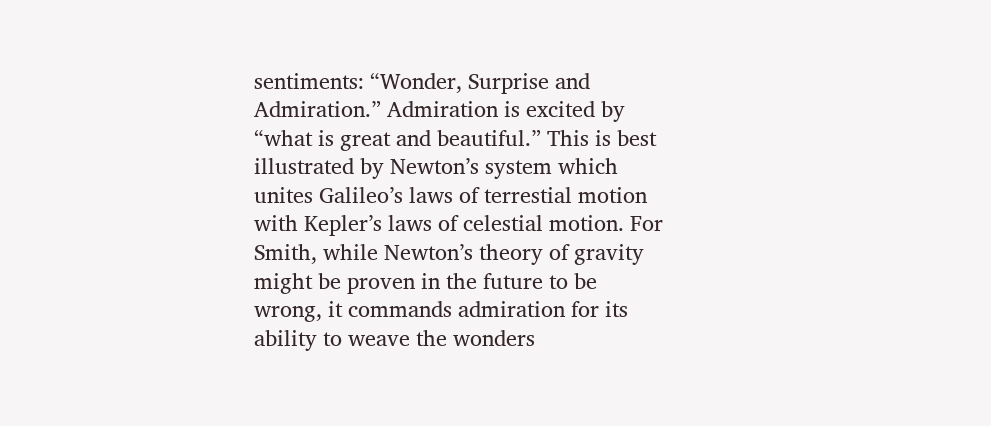sentiments: “Wonder, Surprise and Admiration.” Admiration is excited by “what is great and beautiful.” This is best illustrated by Newton’s system which unites Galileo’s laws of terrestial motion with Kepler’s laws of celestial motion. For Smith, while Newton’s theory of gravity might be proven in the future to be wrong, it commands admiration for its ability to weave the wonders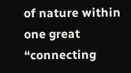of nature within one great “connecting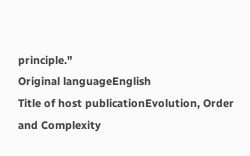principle."
Original languageEnglish
Title of host publicationEvolution, Order and Complexity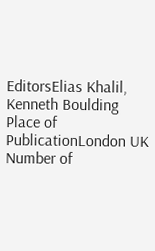EditorsElias Khalil, Kenneth Boulding
Place of PublicationLondon UK
Number of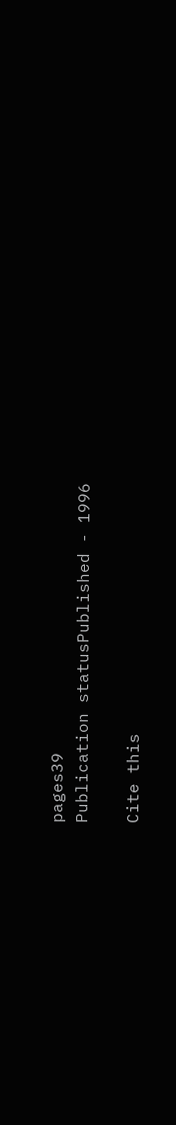pages39
Publication statusPublished - 1996

Cite this